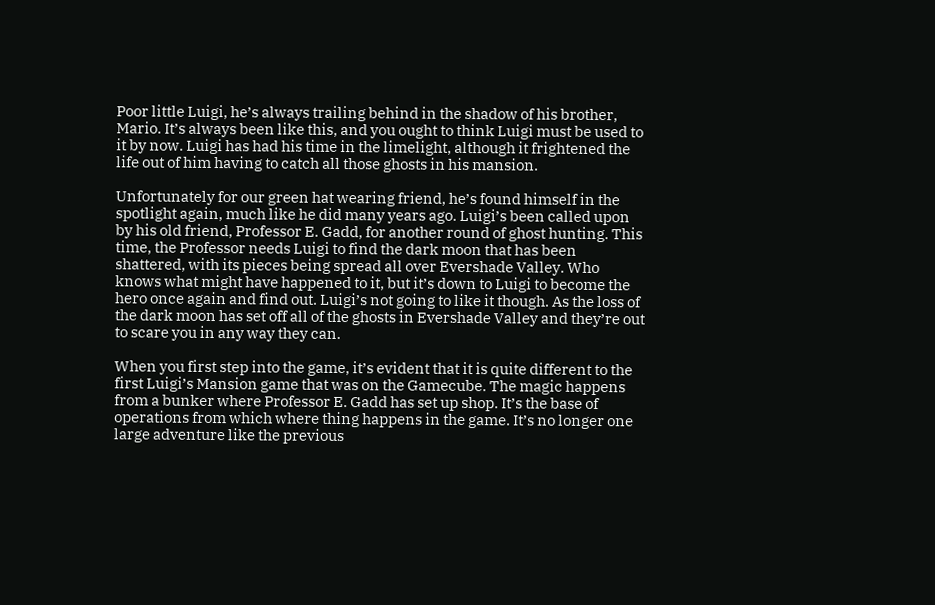Poor little Luigi, he’s always trailing behind in the shadow of his brother, Mario. It’s always been like this, and you ought to think Luigi must be used to it by now. Luigi has had his time in the limelight, although it frightened the life out of him having to catch all those ghosts in his mansion.

Unfortunately for our green hat wearing friend, he’s found himself in the spotlight again, much like he did many years ago. Luigi’s been called upon by his old friend, Professor E. Gadd, for another round of ghost hunting. This time, the Professor needs Luigi to find the dark moon that has been shattered, with its pieces being spread all over Evershade Valley. Who knows what might have happened to it, but it’s down to Luigi to become the hero once again and find out. Luigi’s not going to like it though. As the loss of the dark moon has set off all of the ghosts in Evershade Valley and they’re out to scare you in any way they can.

When you first step into the game, it’s evident that it is quite different to the first Luigi’s Mansion game that was on the Gamecube. The magic happens from a bunker where Professor E. Gadd has set up shop. It’s the base of operations from which where thing happens in the game. It’s no longer one large adventure like the previous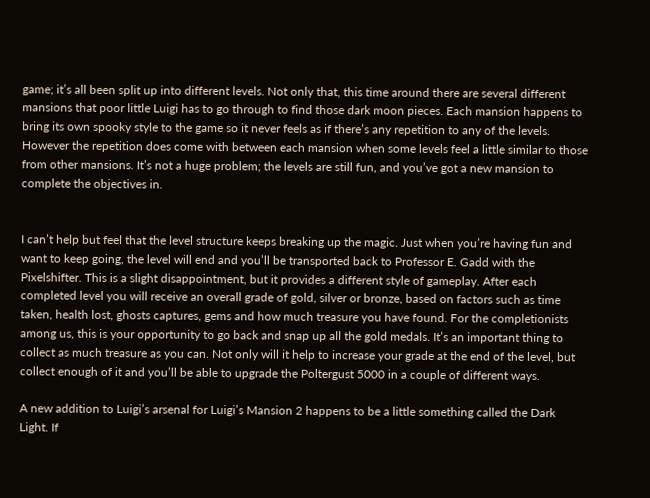game; it’s all been split up into different levels. Not only that, this time around there are several different mansions that poor little Luigi has to go through to find those dark moon pieces. Each mansion happens to bring its own spooky style to the game so it never feels as if there’s any repetition to any of the levels. However the repetition does come with between each mansion when some levels feel a little similar to those from other mansions. It’s not a huge problem; the levels are still fun, and you’ve got a new mansion to complete the objectives in.


I can’t help but feel that the level structure keeps breaking up the magic. Just when you’re having fun and want to keep going, the level will end and you’ll be transported back to Professor E. Gadd with the Pixelshifter. This is a slight disappointment, but it provides a different style of gameplay. After each completed level you will receive an overall grade of gold, silver or bronze, based on factors such as time taken, health lost, ghosts captures, gems and how much treasure you have found. For the completionists among us, this is your opportunity to go back and snap up all the gold medals. It’s an important thing to collect as much treasure as you can. Not only will it help to increase your grade at the end of the level, but collect enough of it and you’ll be able to upgrade the Poltergust 5000 in a couple of different ways.

A new addition to Luigi’s arsenal for Luigi’s Mansion 2 happens to be a little something called the Dark Light. If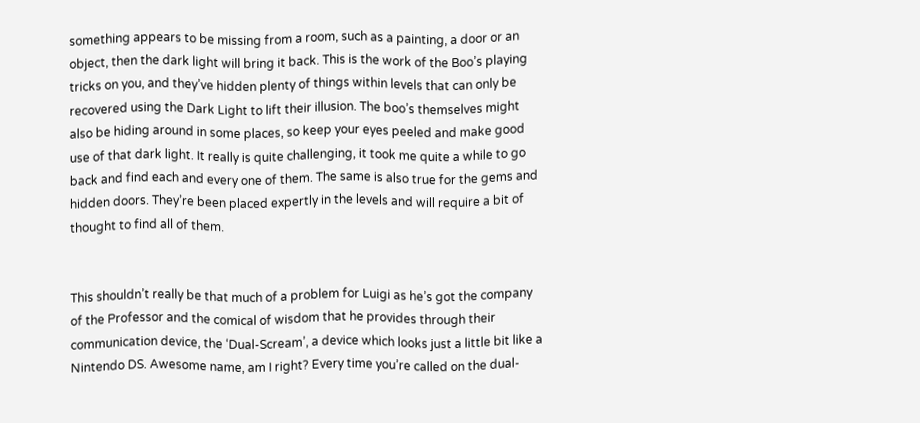something appears to be missing from a room, such as a painting, a door or an object, then the dark light will bring it back. This is the work of the Boo’s playing tricks on you, and they’ve hidden plenty of things within levels that can only be recovered using the Dark Light to lift their illusion. The boo’s themselves might also be hiding around in some places, so keep your eyes peeled and make good use of that dark light. It really is quite challenging, it took me quite a while to go back and find each and every one of them. The same is also true for the gems and hidden doors. They’re been placed expertly in the levels and will require a bit of thought to find all of them.


This shouldn’t really be that much of a problem for Luigi as he’s got the company of the Professor and the comical of wisdom that he provides through their communication device, the ‘Dual-Scream’, a device which looks just a little bit like a Nintendo DS. Awesome name, am I right? Every time you’re called on the dual-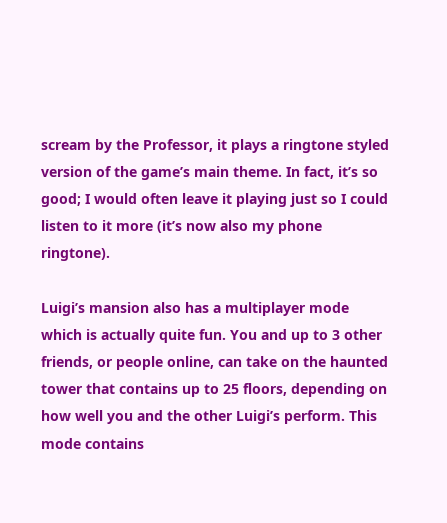scream by the Professor, it plays a ringtone styled version of the game’s main theme. In fact, it’s so good; I would often leave it playing just so I could listen to it more (it’s now also my phone ringtone).

Luigi’s mansion also has a multiplayer mode which is actually quite fun. You and up to 3 other friends, or people online, can take on the haunted tower that contains up to 25 floors, depending on how well you and the other Luigi’s perform. This mode contains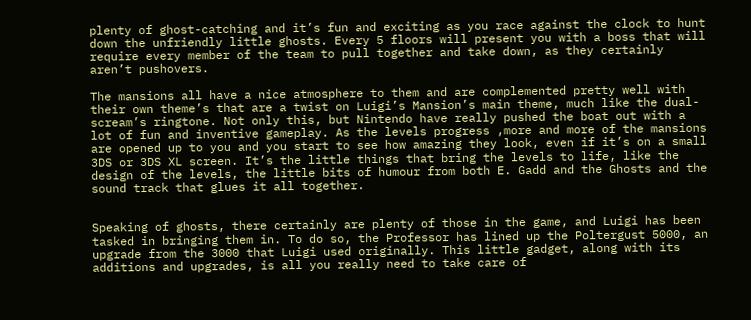plenty of ghost-catching and it’s fun and exciting as you race against the clock to hunt down the unfriendly little ghosts. Every 5 floors will present you with a boss that will require every member of the team to pull together and take down, as they certainly aren’t pushovers.

The mansions all have a nice atmosphere to them and are complemented pretty well with their own theme’s that are a twist on Luigi’s Mansion’s main theme, much like the dual-scream’s ringtone. Not only this, but Nintendo have really pushed the boat out with a lot of fun and inventive gameplay. As the levels progress ,more and more of the mansions are opened up to you and you start to see how amazing they look, even if it’s on a small 3DS or 3DS XL screen. It’s the little things that bring the levels to life, like the design of the levels, the little bits of humour from both E. Gadd and the Ghosts and the sound track that glues it all together.


Speaking of ghosts, there certainly are plenty of those in the game, and Luigi has been tasked in bringing them in. To do so, the Professor has lined up the Poltergust 5000, an upgrade from the 3000 that Luigi used originally. This little gadget, along with its additions and upgrades, is all you really need to take care of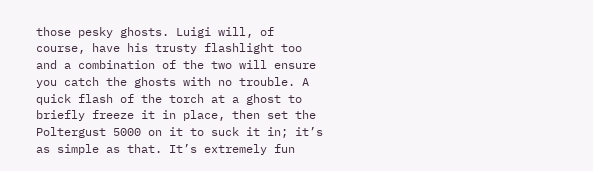those pesky ghosts. Luigi will, of course, have his trusty flashlight too and a combination of the two will ensure you catch the ghosts with no trouble. A quick flash of the torch at a ghost to briefly freeze it in place, then set the Poltergust 5000 on it to suck it in; it’s as simple as that. It’s extremely fun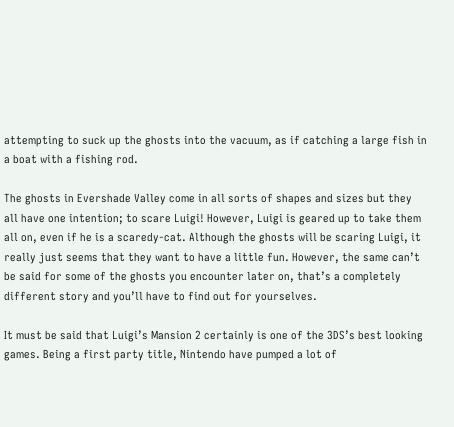attempting to suck up the ghosts into the vacuum, as if catching a large fish in a boat with a fishing rod.

The ghosts in Evershade Valley come in all sorts of shapes and sizes but they all have one intention; to scare Luigi! However, Luigi is geared up to take them all on, even if he is a scaredy-cat. Although the ghosts will be scaring Luigi, it really just seems that they want to have a little fun. However, the same can’t be said for some of the ghosts you encounter later on, that’s a completely different story and you’ll have to find out for yourselves.

It must be said that Luigi’s Mansion 2 certainly is one of the 3DS’s best looking games. Being a first party title, Nintendo have pumped a lot of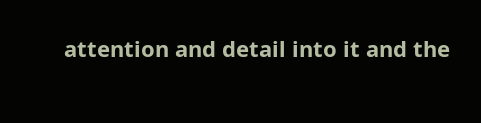attention and detail into it and the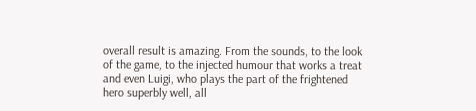overall result is amazing. From the sounds, to the look of the game, to the injected humour that works a treat and even Luigi, who plays the part of the frightened hero superbly well, all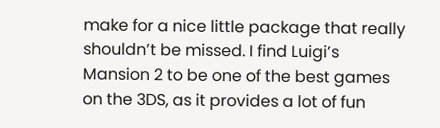make for a nice little package that really shouldn’t be missed. I find Luigi’s Mansion 2 to be one of the best games on the 3DS, as it provides a lot of fun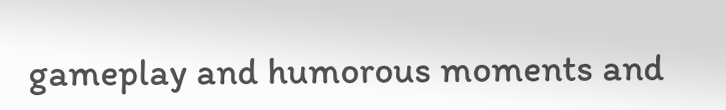gameplay and humorous moments and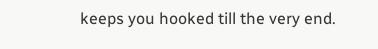keeps you hooked till the very end.